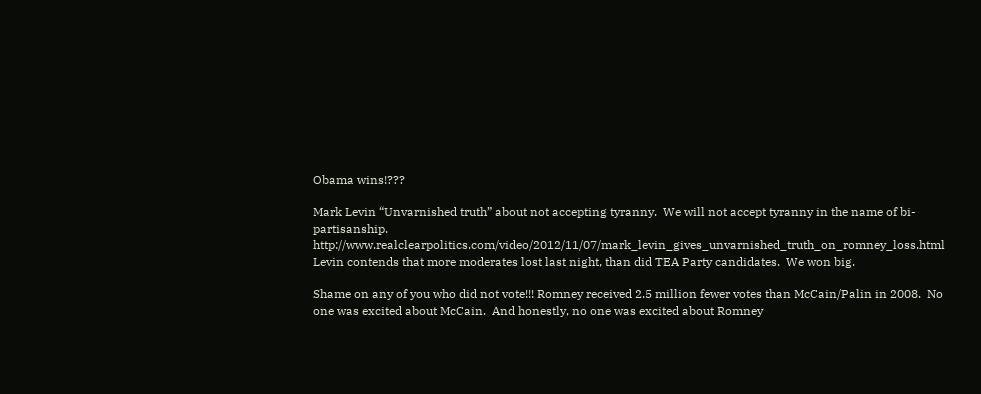Obama wins!???

Mark Levin “Unvarnished truth” about not accepting tyranny.  We will not accept tyranny in the name of bi-partisanship.  http://www.realclearpolitics.com/video/2012/11/07/mark_levin_gives_unvarnished_truth_on_romney_loss.html  Levin contends that more moderates lost last night, than did TEA Party candidates.  We won big.

Shame on any of you who did not vote!!! Romney received 2.5 million fewer votes than McCain/Palin in 2008.  No one was excited about McCain.  And honestly, no one was excited about Romney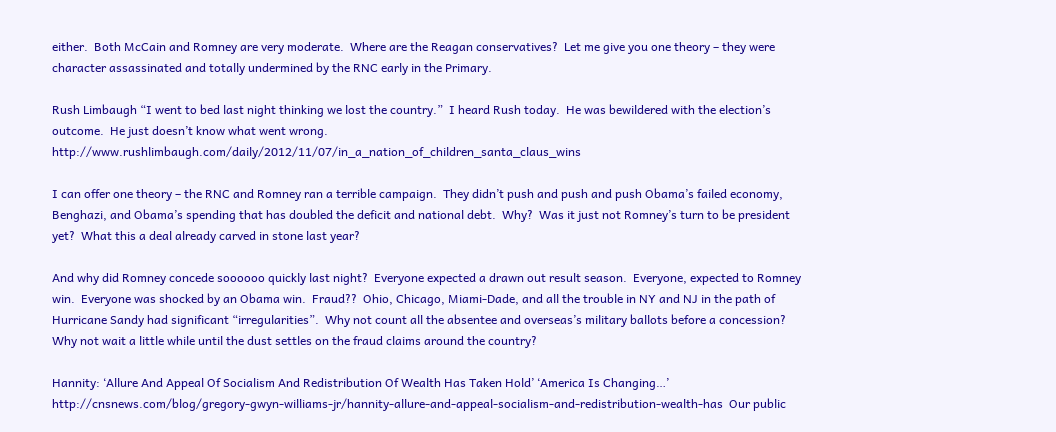either.  Both McCain and Romney are very moderate.  Where are the Reagan conservatives?  Let me give you one theory – they were character assassinated and totally undermined by the RNC early in the Primary.

Rush Limbaugh “I went to bed last night thinking we lost the country.”  I heard Rush today.  He was bewildered with the election’s outcome.  He just doesn’t know what went wrong. http://www.rushlimbaugh.com/daily/2012/11/07/in_a_nation_of_children_santa_claus_wins

I can offer one theory – the RNC and Romney ran a terrible campaign.  They didn’t push and push and push Obama’s failed economy, Benghazi, and Obama’s spending that has doubled the deficit and national debt.  Why?  Was it just not Romney’s turn to be president yet?  What this a deal already carved in stone last year?

And why did Romney concede soooooo quickly last night?  Everyone expected a drawn out result season.  Everyone, expected to Romney win.  Everyone was shocked by an Obama win.  Fraud??  Ohio, Chicago, Miami-Dade, and all the trouble in NY and NJ in the path of Hurricane Sandy had significant “irregularities”.  Why not count all the absentee and overseas’s military ballots before a concession?  Why not wait a little while until the dust settles on the fraud claims around the country?

Hannity: ‘Allure And Appeal Of Socialism And Redistribution Of Wealth Has Taken Hold’ ‘America Is Changing…’  http://cnsnews.com/blog/gregory-gwyn-williams-jr/hannity-allure-and-appeal-socialism-and-redistribution-wealth-has  Our public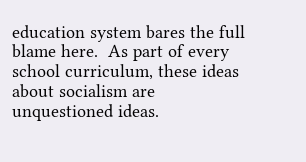education system bares the full blame here.  As part of every school curriculum, these ideas about socialism are unquestioned ideas.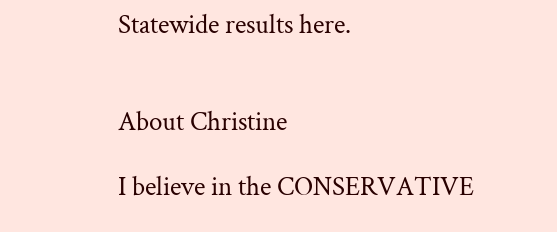Statewide results here.


About Christine

I believe in the CONSERVATIVE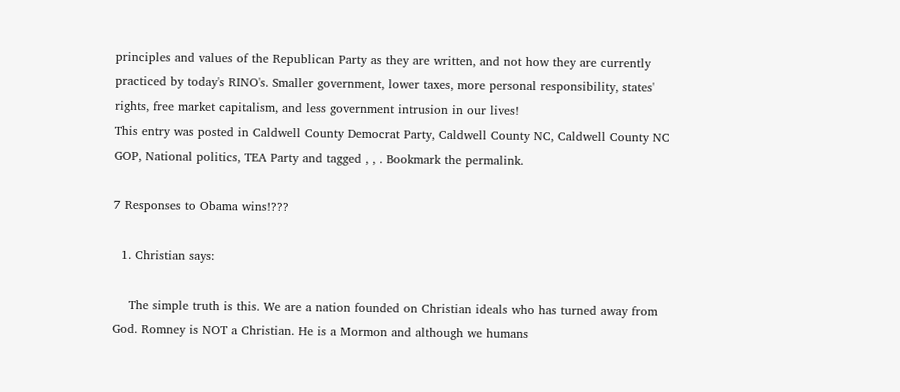principles and values of the Republican Party as they are written, and not how they are currently practiced by today's RINO's. Smaller government, lower taxes, more personal responsibility, states' rights, free market capitalism, and less government intrusion in our lives!
This entry was posted in Caldwell County Democrat Party, Caldwell County NC, Caldwell County NC GOP, National politics, TEA Party and tagged , , . Bookmark the permalink.

7 Responses to Obama wins!???

  1. Christian says:

    The simple truth is this. We are a nation founded on Christian ideals who has turned away from God. Romney is NOT a Christian. He is a Mormon and although we humans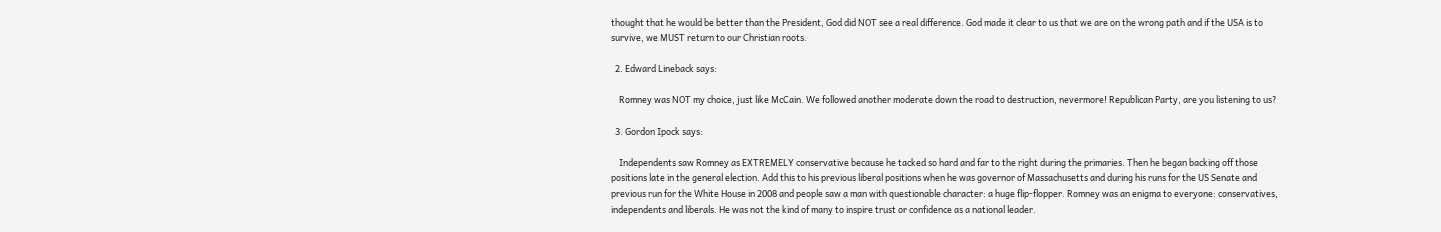thought that he would be better than the President, God did NOT see a real difference. God made it clear to us that we are on the wrong path and if the USA is to survive, we MUST return to our Christian roots.

  2. Edward Lineback says:

    Romney was NOT my choice, just like McCain. We followed another moderate down the road to destruction, nevermore! Republican Party, are you listening to us?

  3. Gordon Ipock says:

    Independents saw Romney as EXTREMELY conservative because he tacked so hard and far to the right during the primaries. Then he began backing off those positions late in the general election. Add this to his previous liberal positions when he was governor of Massachusetts and during his runs for the US Senate and previous run for the White House in 2008 and people saw a man with questionable character: a huge flip-flopper. Romney was an enigma to everyone: conservatives, independents and liberals. He was not the kind of many to inspire trust or confidence as a national leader.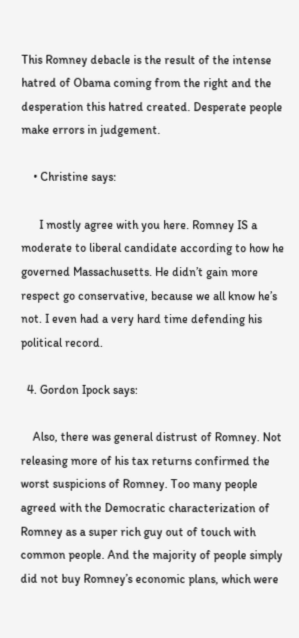This Romney debacle is the result of the intense hatred of Obama coming from the right and the desperation this hatred created. Desperate people make errors in judgement.

    • Christine says:

      I mostly agree with you here. Romney IS a moderate to liberal candidate according to how he governed Massachusetts. He didn’t gain more respect go conservative, because we all know he’s not. I even had a very hard time defending his political record.

  4. Gordon Ipock says:

    Also, there was general distrust of Romney. Not releasing more of his tax returns confirmed the worst suspicions of Romney. Too many people agreed with the Democratic characterization of Romney as a super rich guy out of touch with common people. And the majority of people simply did not buy Romney’s economic plans, which were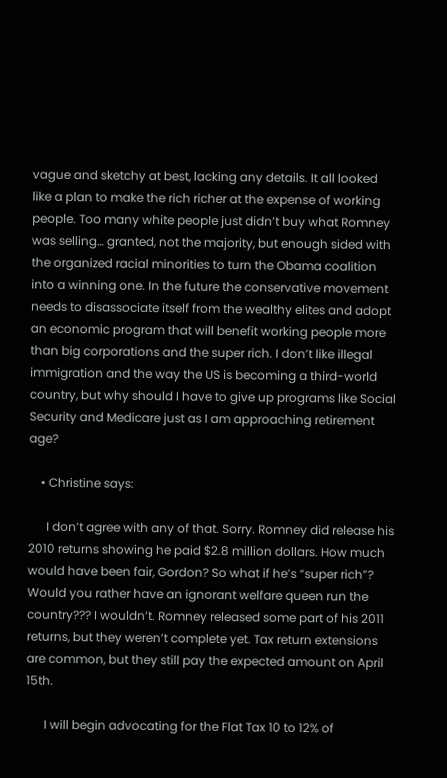vague and sketchy at best, lacking any details. It all looked like a plan to make the rich richer at the expense of working people. Too many white people just didn’t buy what Romney was selling… granted, not the majority, but enough sided with the organized racial minorities to turn the Obama coalition into a winning one. In the future the conservative movement needs to disassociate itself from the wealthy elites and adopt an economic program that will benefit working people more than big corporations and the super rich. I don’t like illegal immigration and the way the US is becoming a third-world country, but why should I have to give up programs like Social Security and Medicare just as I am approaching retirement age?

    • Christine says:

      I don’t agree with any of that. Sorry. Romney did release his 2010 returns showing he paid $2.8 million dollars. How much would have been fair, Gordon? So what if he’s “super rich”? Would you rather have an ignorant welfare queen run the country??? I wouldn’t. Romney released some part of his 2011 returns, but they weren’t complete yet. Tax return extensions are common, but they still pay the expected amount on April 15th.

      I will begin advocating for the Flat Tax 10 to 12% of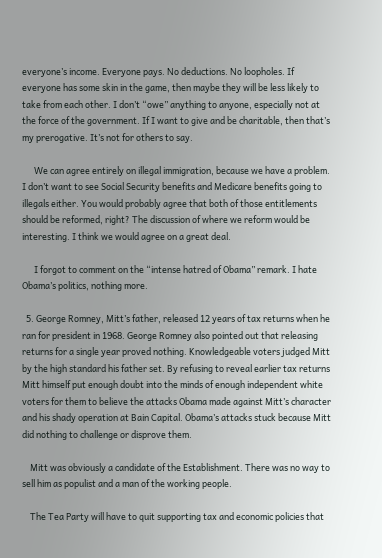everyone’s income. Everyone pays. No deductions. No loopholes. If everyone has some skin in the game, then maybe they will be less likely to take from each other. I don’t “owe” anything to anyone, especially not at the force of the government. If I want to give and be charitable, then that’s my prerogative. It’s not for others to say.

      We can agree entirely on illegal immigration, because we have a problem. I don’t want to see Social Security benefits and Medicare benefits going to illegals either. You would probably agree that both of those entitlements should be reformed, right? The discussion of where we reform would be interesting. I think we would agree on a great deal.

      I forgot to comment on the “intense hatred of Obama” remark. I hate Obama’s politics, nothing more.

  5. George Romney, Mitt’s father, released 12 years of tax returns when he ran for president in 1968. George Romney also pointed out that releasing returns for a single year proved nothing. Knowledgeable voters judged Mitt by the high standard his father set. By refusing to reveal earlier tax returns Mitt himself put enough doubt into the minds of enough independent white voters for them to believe the attacks Obama made against Mitt’s character and his shady operation at Bain Capital. Obama’s attacks stuck because Mitt did nothing to challenge or disprove them.

    Mitt was obviously a candidate of the Establishment. There was no way to sell him as populist and a man of the working people.

    The Tea Party will have to quit supporting tax and economic policies that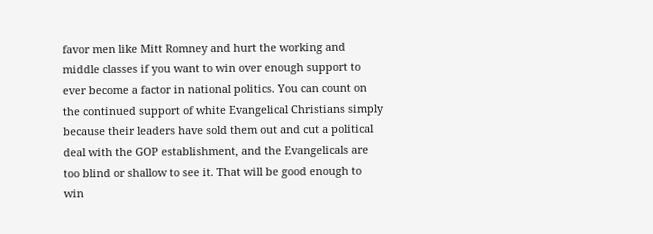favor men like Mitt Romney and hurt the working and middle classes if you want to win over enough support to ever become a factor in national politics. You can count on the continued support of white Evangelical Christians simply because their leaders have sold them out and cut a political deal with the GOP establishment, and the Evangelicals are too blind or shallow to see it. That will be good enough to win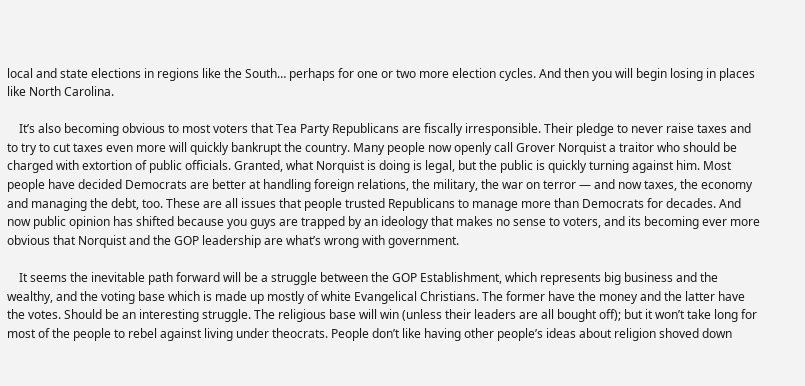local and state elections in regions like the South… perhaps for one or two more election cycles. And then you will begin losing in places like North Carolina.

    It’s also becoming obvious to most voters that Tea Party Republicans are fiscally irresponsible. Their pledge to never raise taxes and to try to cut taxes even more will quickly bankrupt the country. Many people now openly call Grover Norquist a traitor who should be charged with extortion of public officials. Granted, what Norquist is doing is legal, but the public is quickly turning against him. Most people have decided Democrats are better at handling foreign relations, the military, the war on terror — and now taxes, the economy and managing the debt, too. These are all issues that people trusted Republicans to manage more than Democrats for decades. And now public opinion has shifted because you guys are trapped by an ideology that makes no sense to voters, and its becoming ever more obvious that Norquist and the GOP leadership are what’s wrong with government.

    It seems the inevitable path forward will be a struggle between the GOP Establishment, which represents big business and the wealthy, and the voting base which is made up mostly of white Evangelical Christians. The former have the money and the latter have the votes. Should be an interesting struggle. The religious base will win (unless their leaders are all bought off); but it won’t take long for most of the people to rebel against living under theocrats. People don’t like having other people’s ideas about religion shoved down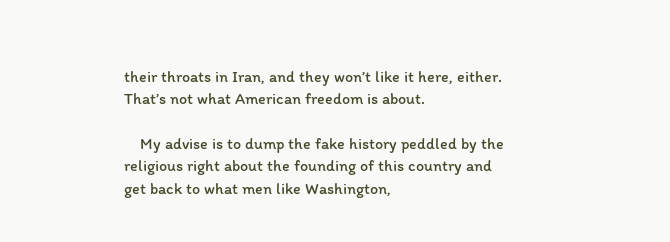their throats in Iran, and they won’t like it here, either. That’s not what American freedom is about.

    My advise is to dump the fake history peddled by the religious right about the founding of this country and get back to what men like Washington,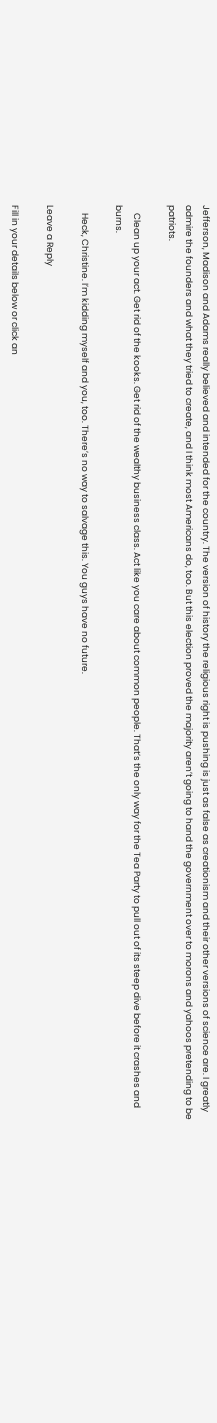Jefferson, Madison and Adams really believed and intended for the country. The version of history the religious right is pushing is just as false as creationism and their other versions of science are. I greatly admire the founders and what they tried to create, and I think most Americans do, too. But this election proved the majority aren’t going to hand the government over to morons and yahoos pretending to be patriots.

    Clean up your act. Get rid of the kooks. Get rid of the wealthy business class. Act like you care about common people. That’s the only way for the Tea Party to pull out of its steep dive before it crashes and burns.

    Heck, Christine. I’m kidding myself and you, too. There’s no way to salvage this. You guys have no future.

Leave a Reply

Fill in your details below or click an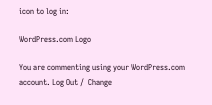icon to log in:

WordPress.com Logo

You are commenting using your WordPress.com account. Log Out /  Change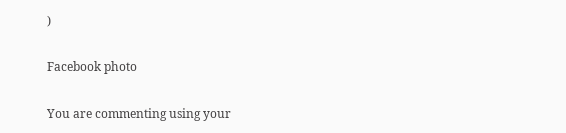)

Facebook photo

You are commenting using your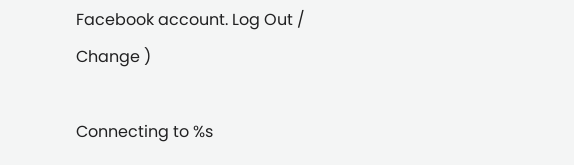Facebook account. Log Out /  Change )

Connecting to %s